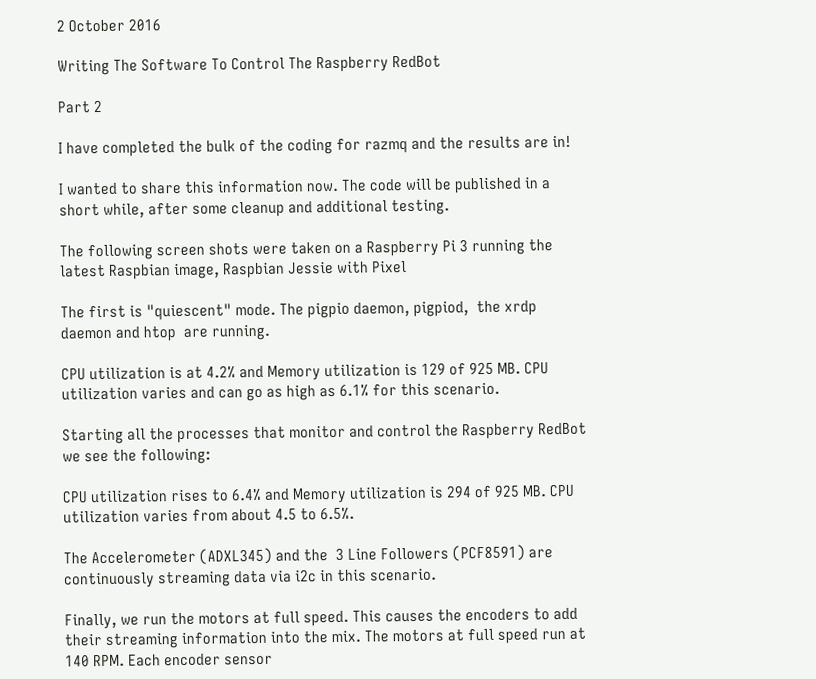2 October 2016

Writing The Software To Control The Raspberry RedBot

Part 2

I have completed the bulk of the coding for razmq and the results are in!

I wanted to share this information now. The code will be published in a short while, after some cleanup and additional testing.

The following screen shots were taken on a Raspberry Pi 3 running the latest Raspbian image, Raspbian Jessie with Pixel

The first is "quiescent" mode. The pigpio daemon, pigpiod,  the xrdp  daemon and htop  are running.

CPU utilization is at 4.2% and Memory utilization is 129 of 925 MB. CPU utilization varies and can go as high as 6.1% for this scenario.

Starting all the processes that monitor and control the Raspberry RedBot we see the following:

CPU utilization rises to 6.4% and Memory utilization is 294 of 925 MB. CPU utilization varies from about 4.5 to 6.5%.

The Accelerometer (ADXL345) and the  3 Line Followers (PCF8591) are continuously streaming data via i2c in this scenario.

Finally, we run the motors at full speed. This causes the encoders to add their streaming information into the mix. The motors at full speed run at 140 RPM. Each encoder sensor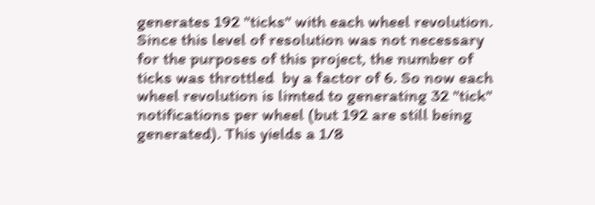generates 192 "ticks" with each wheel revolution. Since this level of resolution was not necessary for the purposes of this project, the number of ticks was throttled  by a factor of 6. So now each wheel revolution is limted to generating 32 "tick" notifications per wheel (but 192 are still being generated). This yields a 1/8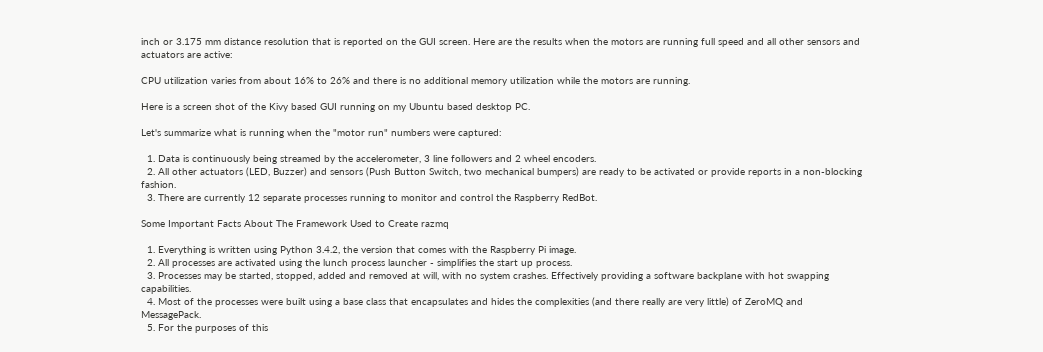inch or 3.175 mm distance resolution that is reported on the GUI screen. Here are the results when the motors are running full speed and all other sensors and actuators are active:

CPU utilization varies from about 16% to 26% and there is no additional memory utilization while the motors are running.

Here is a screen shot of the Kivy based GUI running on my Ubuntu based desktop PC.

Let's summarize what is running when the "motor run" numbers were captured:

  1. Data is continuously being streamed by the accelerometer, 3 line followers and 2 wheel encoders.
  2. All other actuators (LED, Buzzer) and sensors (Push Button Switch, two mechanical bumpers) are ready to be activated or provide reports in a non-blocking fashion.
  3. There are currently 12 separate processes running to monitor and control the Raspberry RedBot.

Some Important Facts About The Framework Used to Create razmq

  1. Everything is written using Python 3.4.2, the version that comes with the Raspberry Pi image.
  2. All processes are activated using the lunch process launcher - simplifies the start up process.
  3. Processes may be started, stopped, added and removed at will, with no system crashes. Effectively providing a software backplane with hot swapping capabilities.
  4. Most of the processes were built using a base class that encapsulates and hides the complexities (and there really are very little) of ZeroMQ and MessagePack.
  5. For the purposes of this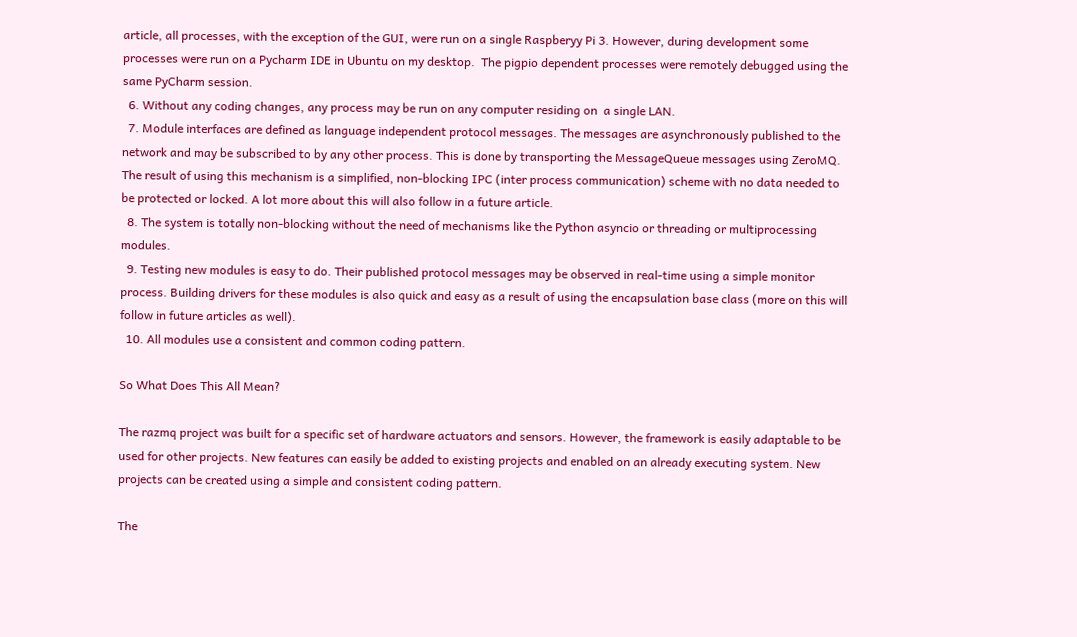article, all processes, with the exception of the GUI, were run on a single Raspberyy Pi 3. However, during development some processes were run on a Pycharm IDE in Ubuntu on my desktop.  The pigpio dependent processes were remotely debugged using the same PyCharm session.
  6. Without any coding changes, any process may be run on any computer residing on  a single LAN.
  7. Module interfaces are defined as language independent protocol messages. The messages are asynchronously published to the network and may be subscribed to by any other process. This is done by transporting the MessageQueue messages using ZeroMQ.  The result of using this mechanism is a simplified, non-blocking IPC (inter process communication) scheme with no data needed to be protected or locked. A lot more about this will also follow in a future article.
  8. The system is totally non-blocking without the need of mechanisms like the Python asyncio or threading or multiprocessing modules.
  9. Testing new modules is easy to do. Their published protocol messages may be observed in real-time using a simple monitor process. Building drivers for these modules is also quick and easy as a result of using the encapsulation base class (more on this will follow in future articles as well).
  10. All modules use a consistent and common coding pattern.

So What Does This All Mean?

The razmq project was built for a specific set of hardware actuators and sensors. However, the framework is easily adaptable to be used for other projects. New features can easily be added to existing projects and enabled on an already executing system. New projects can be created using a simple and consistent coding pattern.

The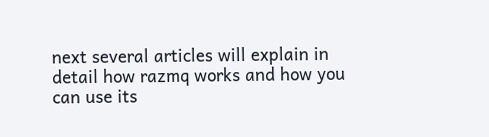next several articles will explain in detail how razmq works and how you can use its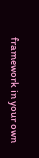framework in your own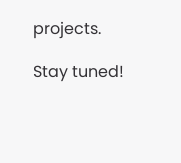projects.

Stay tuned!